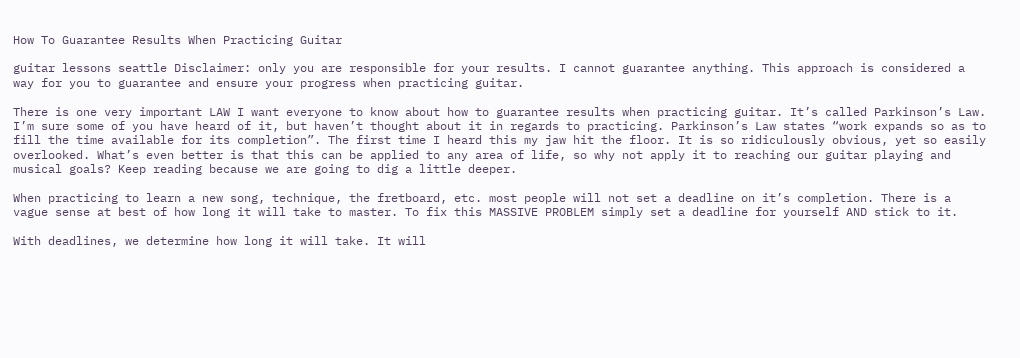How To Guarantee Results When Practicing Guitar

guitar lessons seattle Disclaimer: only you are responsible for your results. I cannot guarantee anything. This approach is considered a way for you to guarantee and ensure your progress when practicing guitar.

There is one very important LAW I want everyone to know about how to guarantee results when practicing guitar. It’s called Parkinson’s Law. I’m sure some of you have heard of it, but haven’t thought about it in regards to practicing. Parkinson’s Law states “work expands so as to fill the time available for its completion”. The first time I heard this my jaw hit the floor. It is so ridiculously obvious, yet so easily overlooked. What’s even better is that this can be applied to any area of life, so why not apply it to reaching our guitar playing and musical goals? Keep reading because we are going to dig a little deeper.

When practicing to learn a new song, technique, the fretboard, etc. most people will not set a deadline on it’s completion. There is a vague sense at best of how long it will take to master. To fix this MASSIVE PROBLEM simply set a deadline for yourself AND stick to it.

With deadlines, we determine how long it will take. It will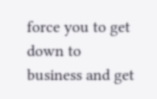force you to get down to business and get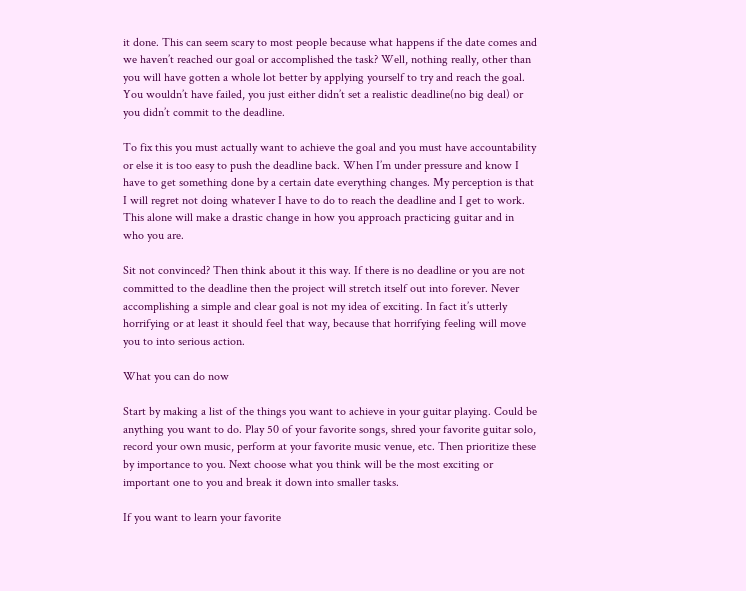it done. This can seem scary to most people because what happens if the date comes and we haven’t reached our goal or accomplished the task? Well, nothing really, other than you will have gotten a whole lot better by applying yourself to try and reach the goal. You wouldn’t have failed, you just either didn’t set a realistic deadline(no big deal) or you didn’t commit to the deadline.

To fix this you must actually want to achieve the goal and you must have accountability or else it is too easy to push the deadline back. When I’m under pressure and know I have to get something done by a certain date everything changes. My perception is that I will regret not doing whatever I have to do to reach the deadline and I get to work. This alone will make a drastic change in how you approach practicing guitar and in who you are.

Sit not convinced? Then think about it this way. If there is no deadline or you are not committed to the deadline then the project will stretch itself out into forever. Never accomplishing a simple and clear goal is not my idea of exciting. In fact it’s utterly horrifying or at least it should feel that way, because that horrifying feeling will move you to into serious action.

What you can do now

Start by making a list of the things you want to achieve in your guitar playing. Could be anything you want to do. Play 50 of your favorite songs, shred your favorite guitar solo, record your own music, perform at your favorite music venue, etc. Then prioritize these by importance to you. Next choose what you think will be the most exciting or important one to you and break it down into smaller tasks.

If you want to learn your favorite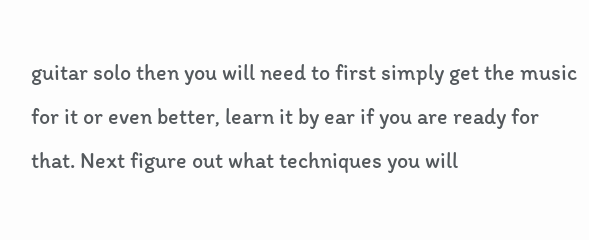guitar solo then you will need to first simply get the music for it or even better, learn it by ear if you are ready for that. Next figure out what techniques you will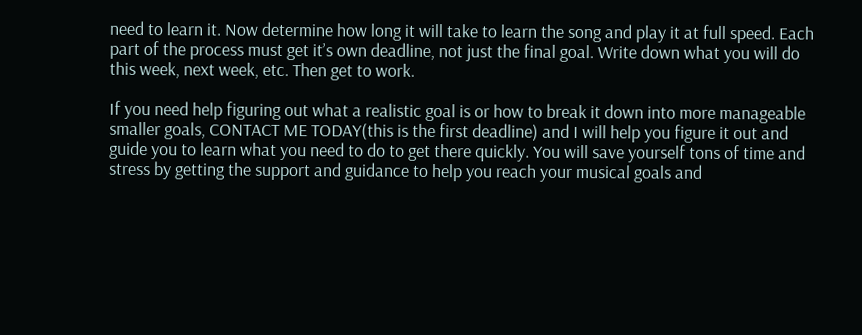need to learn it. Now determine how long it will take to learn the song and play it at full speed. Each part of the process must get it’s own deadline, not just the final goal. Write down what you will do this week, next week, etc. Then get to work.

If you need help figuring out what a realistic goal is or how to break it down into more manageable smaller goals, CONTACT ME TODAY(this is the first deadline) and I will help you figure it out and guide you to learn what you need to do to get there quickly. You will save yourself tons of time and stress by getting the support and guidance to help you reach your musical goals and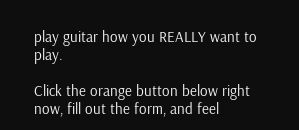play guitar how you REALLY want to play.

Click the orange button below right now, fill out the form, and feel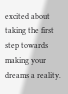excited about taking the first step towards making your dreams a reality.